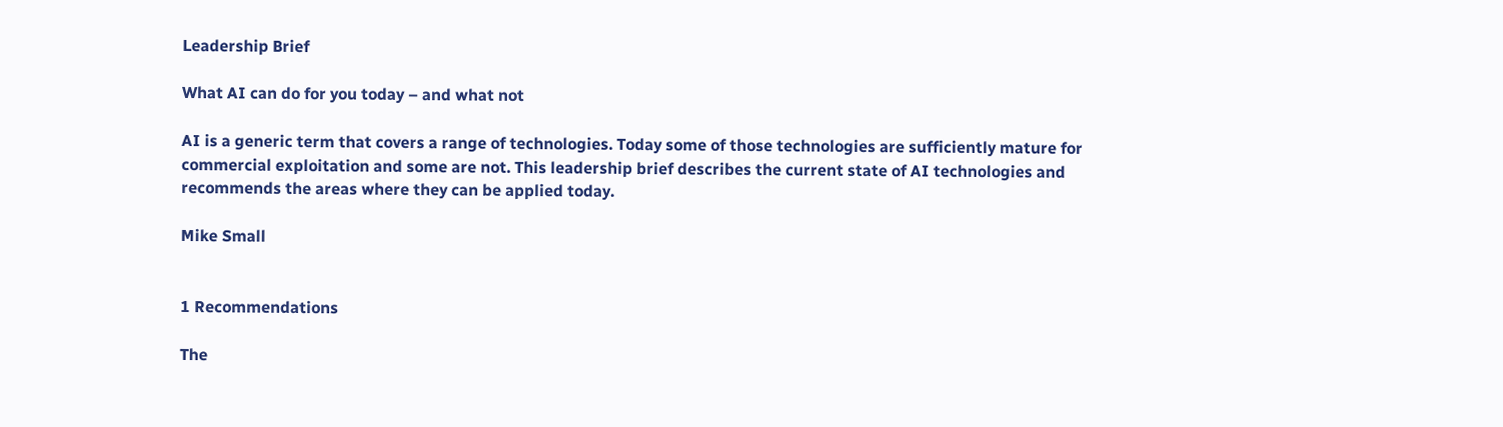Leadership Brief

What AI can do for you today – and what not

AI is a generic term that covers a range of technologies. Today some of those technologies are sufficiently mature for commercial exploitation and some are not. This leadership brief describes the current state of AI technologies and recommends the areas where they can be applied today.

Mike Small


1 Recommendations

The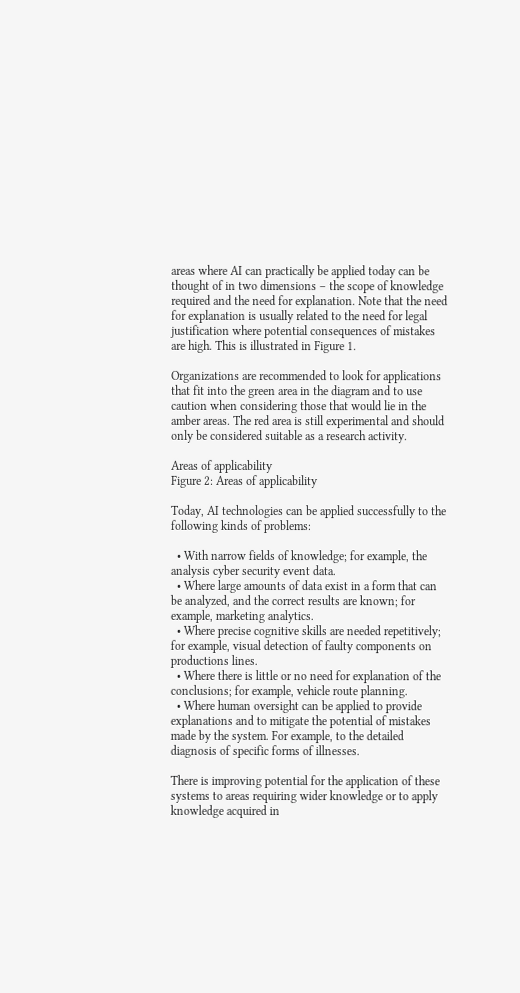areas where AI can practically be applied today can be thought of in two dimensions – the scope of knowledge required and the need for explanation. Note that the need for explanation is usually related to the need for legal justification where potential consequences of mistakes are high. This is illustrated in Figure 1.

Organizations are recommended to look for applications that fit into the green area in the diagram and to use caution when considering those that would lie in the amber areas. The red area is still experimental and should only be considered suitable as a research activity.

Areas of applicability
Figure 2: Areas of applicability

Today, AI technologies can be applied successfully to the following kinds of problems:

  • With narrow fields of knowledge; for example, the analysis cyber security event data.
  • Where large amounts of data exist in a form that can be analyzed, and the correct results are known; for example, marketing analytics.
  • Where precise cognitive skills are needed repetitively; for example, visual detection of faulty components on productions lines.
  • Where there is little or no need for explanation of the conclusions; for example, vehicle route planning.
  • Where human oversight can be applied to provide explanations and to mitigate the potential of mistakes made by the system. For example, to the detailed diagnosis of specific forms of illnesses.

There is improving potential for the application of these systems to areas requiring wider knowledge or to apply knowledge acquired in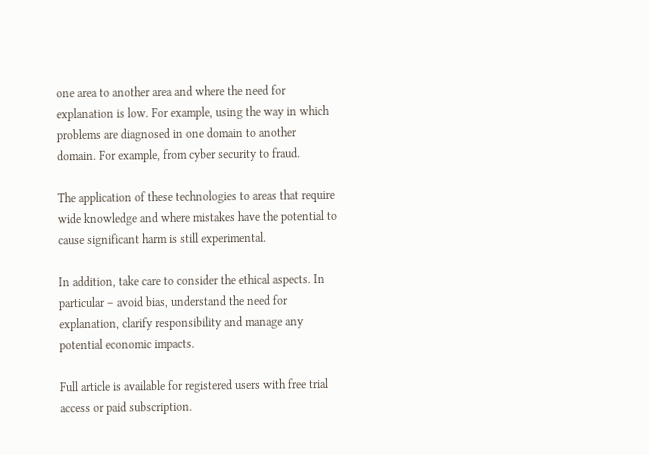one area to another area and where the need for explanation is low. For example, using the way in which problems are diagnosed in one domain to another domain. For example, from cyber security to fraud.

The application of these technologies to areas that require wide knowledge and where mistakes have the potential to cause significant harm is still experimental.

In addition, take care to consider the ethical aspects. In particular – avoid bias, understand the need for explanation, clarify responsibility and manage any potential economic impacts.

Full article is available for registered users with free trial access or paid subscription.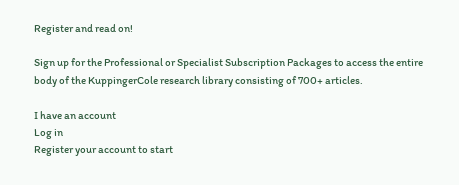Register and read on!

Sign up for the Professional or Specialist Subscription Packages to access the entire body of the KuppingerCole research library consisting of 700+ articles.

I have an account
Log in
Register your account to start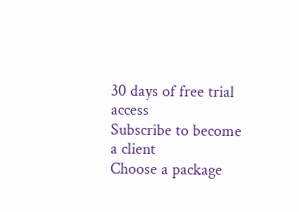30 days of free trial access
Subscribe to become a client
Choose a package